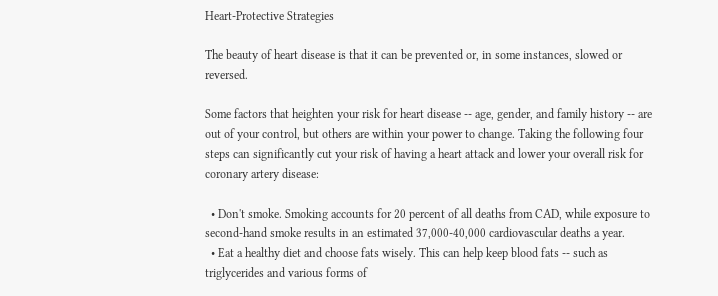Heart-Protective Strategies

The beauty of heart disease is that it can be prevented or, in some instances, slowed or reversed.

Some factors that heighten your risk for heart disease -- age, gender, and family history -- are out of your control, but others are within your power to change. Taking the following four steps can significantly cut your risk of having a heart attack and lower your overall risk for coronary artery disease:

  • Don't smoke. Smoking accounts for 20 percent of all deaths from CAD, while exposure to second-hand smoke results in an estimated 37,000-40,000 cardiovascular deaths a year.
  • Eat a healthy diet and choose fats wisely. This can help keep blood fats -- such as triglycerides and various forms of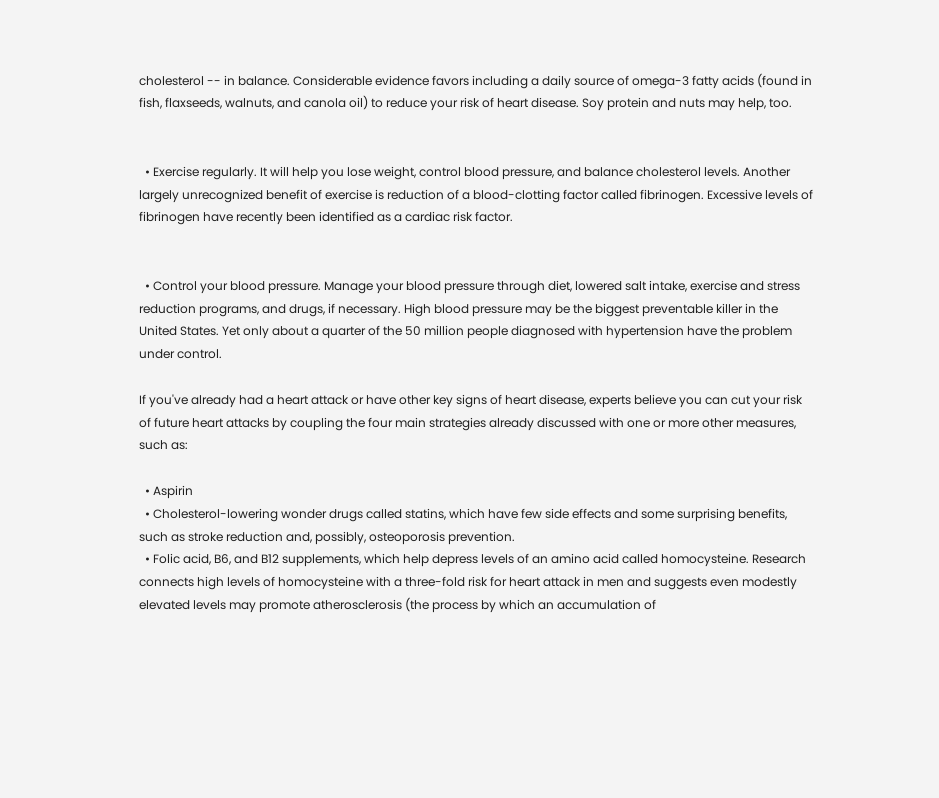cholesterol -- in balance. Considerable evidence favors including a daily source of omega-3 fatty acids (found in fish, flaxseeds, walnuts, and canola oil) to reduce your risk of heart disease. Soy protein and nuts may help, too.


  • Exercise regularly. It will help you lose weight, control blood pressure, and balance cholesterol levels. Another largely unrecognized benefit of exercise is reduction of a blood-clotting factor called fibrinogen. Excessive levels of fibrinogen have recently been identified as a cardiac risk factor.


  • Control your blood pressure. Manage your blood pressure through diet, lowered salt intake, exercise and stress reduction programs, and drugs, if necessary. High blood pressure may be the biggest preventable killer in the United States. Yet only about a quarter of the 50 million people diagnosed with hypertension have the problem under control.

If you've already had a heart attack or have other key signs of heart disease, experts believe you can cut your risk of future heart attacks by coupling the four main strategies already discussed with one or more other measures, such as:

  • Aspirin
  • Cholesterol-lowering wonder drugs called statins, which have few side effects and some surprising benefits, such as stroke reduction and, possibly, osteoporosis prevention.
  • Folic acid, B6, and B12 supplements, which help depress levels of an amino acid called homocysteine. Research connects high levels of homocysteine with a three-fold risk for heart attack in men and suggests even modestly elevated levels may promote atherosclerosis (the process by which an accumulation of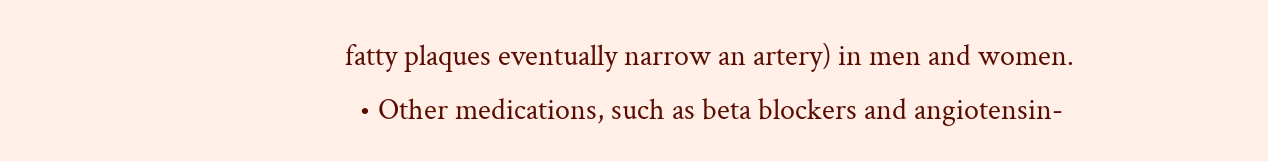fatty plaques eventually narrow an artery) in men and women.
  • Other medications, such as beta blockers and angiotensin-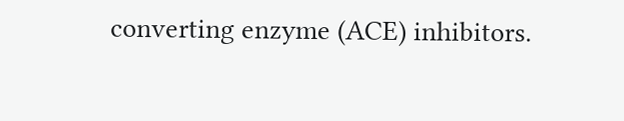converting enzyme (ACE) inhibitors.